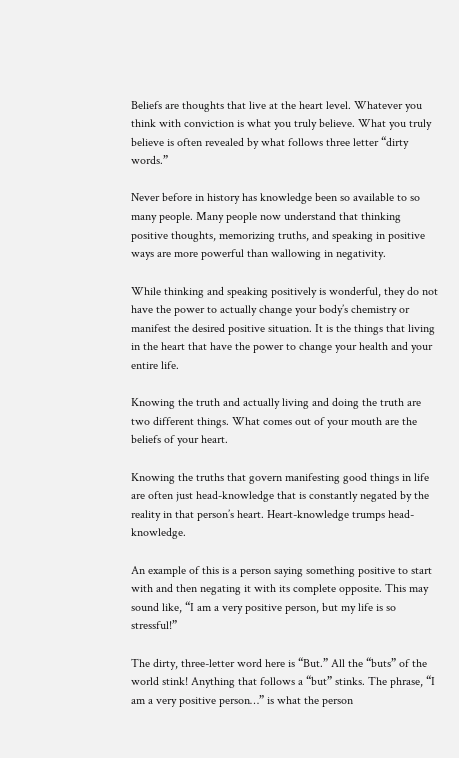Beliefs are thoughts that live at the heart level. Whatever you think with conviction is what you truly believe. What you truly believe is often revealed by what follows three letter “dirty words.”

Never before in history has knowledge been so available to so many people. Many people now understand that thinking positive thoughts, memorizing truths, and speaking in positive ways are more powerful than wallowing in negativity.

While thinking and speaking positively is wonderful, they do not have the power to actually change your body’s chemistry or manifest the desired positive situation. It is the things that living in the heart that have the power to change your health and your entire life.

Knowing the truth and actually living and doing the truth are two different things. What comes out of your mouth are the beliefs of your heart.

Knowing the truths that govern manifesting good things in life are often just head-knowledge that is constantly negated by the reality in that person’s heart. Heart-knowledge trumps head-knowledge.

An example of this is a person saying something positive to start with and then negating it with its complete opposite. This may sound like, “I am a very positive person, but my life is so stressful!”

The dirty, three-letter word here is “But.” All the “buts” of the world stink! Anything that follows a “but” stinks. The phrase, “I am a very positive person…” is what the person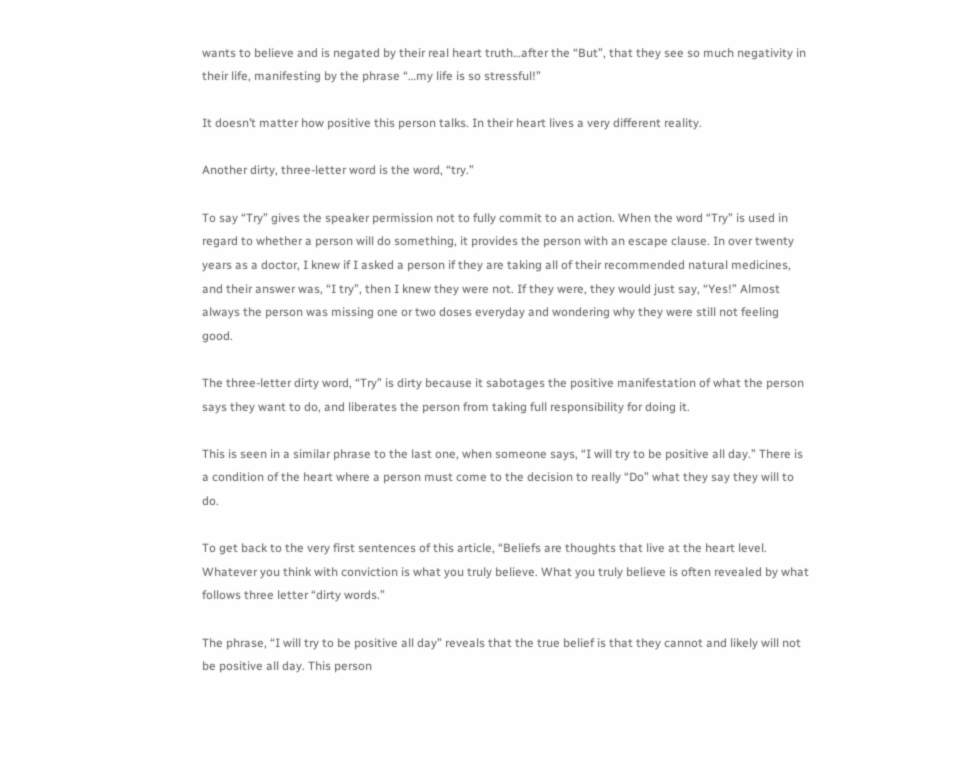wants to believe and is negated by their real heart truth…after the “But”, that they see so much negativity in their life, manifesting by the phrase “…my life is so stressful!”

It doesn’t matter how positive this person talks. In their heart lives a very different reality.

Another dirty, three-letter word is the word, “try.”

To say “Try” gives the speaker permission not to fully commit to an action. When the word “Try” is used in regard to whether a person will do something, it provides the person with an escape clause. In over twenty years as a doctor, I knew if I asked a person if they are taking all of their recommended natural medicines, and their answer was, “I try”, then I knew they were not. If they were, they would just say, “Yes!” Almost always the person was missing one or two doses everyday and wondering why they were still not feeling good.

The three-letter dirty word, “Try” is dirty because it sabotages the positive manifestation of what the person says they want to do, and liberates the person from taking full responsibility for doing it.

This is seen in a similar phrase to the last one, when someone says, “I will try to be positive all day.” There is a condition of the heart where a person must come to the decision to really “Do” what they say they will to do.

To get back to the very first sentences of this article, “Beliefs are thoughts that live at the heart level. Whatever you think with conviction is what you truly believe. What you truly believe is often revealed by what follows three letter “dirty words.”

The phrase, “I will try to be positive all day” reveals that the true belief is that they cannot and likely will not be positive all day. This person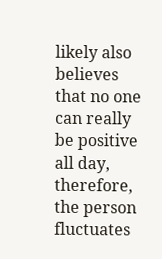likely also believes that no one can really be positive all day, therefore, the person fluctuates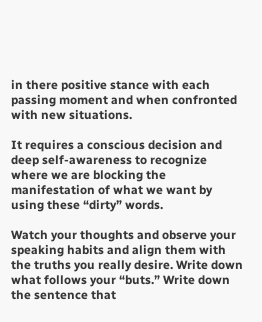in there positive stance with each passing moment and when confronted with new situations.

It requires a conscious decision and deep self-awareness to recognize where we are blocking the manifestation of what we want by using these “dirty” words.

Watch your thoughts and observe your speaking habits and align them with the truths you really desire. Write down what follows your “buts.” Write down the sentence that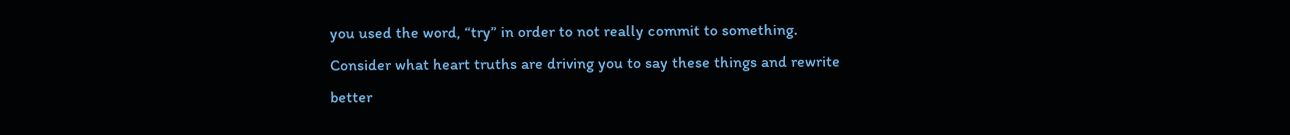you used the word, “try” in order to not really commit to something. Consider what heart truths are driving you to say these things and rewrite better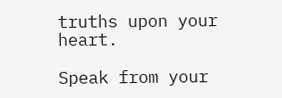truths upon your heart.

Speak from your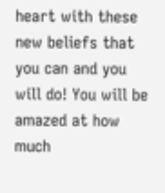heart with these new beliefs that you can and you will do! You will be amazed at how much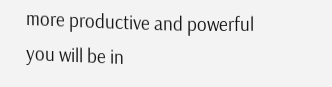more productive and powerful you will be in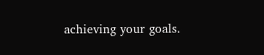achieving your goals.